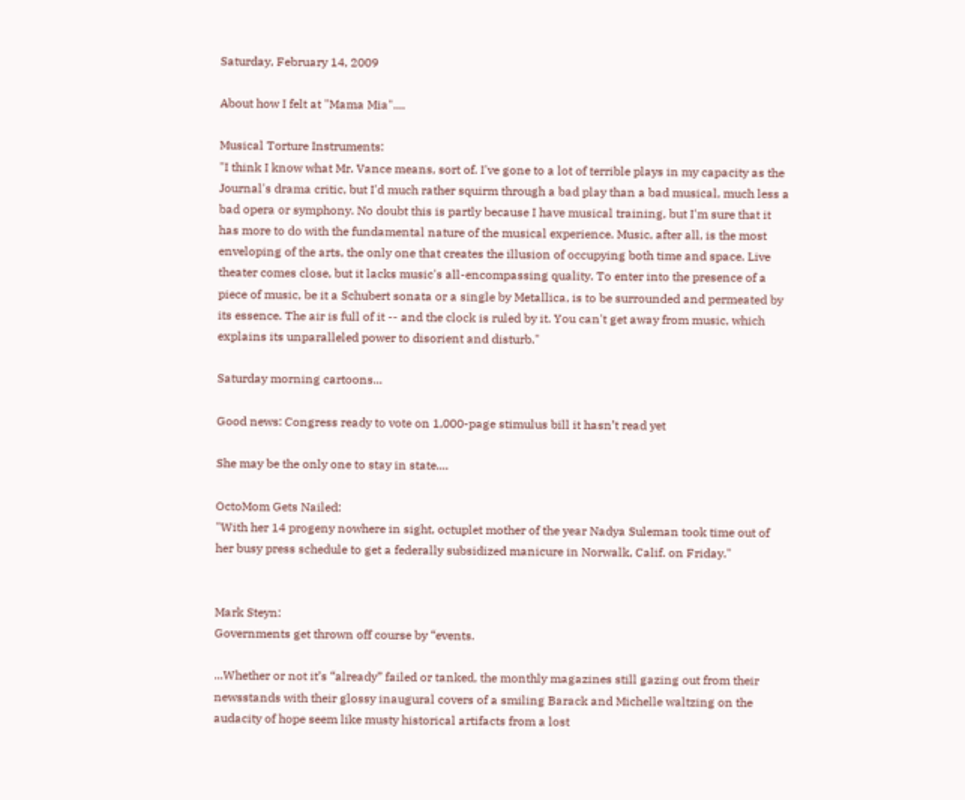Saturday, February 14, 2009

About how I felt at "Mama Mia"....

Musical Torture Instruments:
"I think I know what Mr. Vance means, sort of. I've gone to a lot of terrible plays in my capacity as the Journal's drama critic, but I'd much rather squirm through a bad play than a bad musical, much less a bad opera or symphony. No doubt this is partly because I have musical training, but I'm sure that it has more to do with the fundamental nature of the musical experience. Music, after all, is the most enveloping of the arts, the only one that creates the illusion of occupying both time and space. Live theater comes close, but it lacks music's all-encompassing quality. To enter into the presence of a piece of music, be it a Schubert sonata or a single by Metallica, is to be surrounded and permeated by its essence. The air is full of it -- and the clock is ruled by it. You can't get away from music, which explains its unparalleled power to disorient and disturb."

Saturday morning cartoons...

Good news: Congress ready to vote on 1,000-page stimulus bill it hasn’t read yet

She may be the only one to stay in state....

OctoMom Gets Nailed:
"With her 14 progeny nowhere in sight, octuplet mother of the year Nadya Suleman took time out of her busy press schedule to get a federally subsidized manicure in Norwalk, Calif. on Friday."


Mark Steyn:
Governments get thrown off course by “events.

...Whether or not it’s “already” failed or tanked, the monthly magazines still gazing out from their newsstands with their glossy inaugural covers of a smiling Barack and Michelle waltzing on the audacity of hope seem like musty historical artifacts from a lost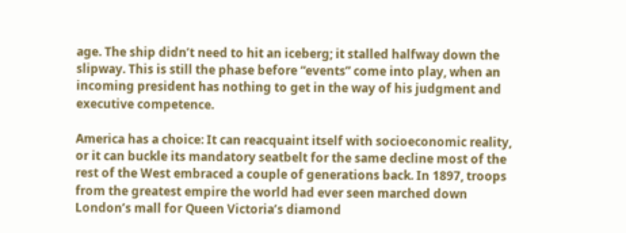age. The ship didn’t need to hit an iceberg; it stalled halfway down the slipway. This is still the phase before “events” come into play, when an incoming president has nothing to get in the way of his judgment and executive competence.

America has a choice: It can reacquaint itself with socioeconomic reality, or it can buckle its mandatory seatbelt for the same decline most of the rest of the West embraced a couple of generations back. In 1897, troops from the greatest empire the world had ever seen marched down London’s mall for Queen Victoria’s diamond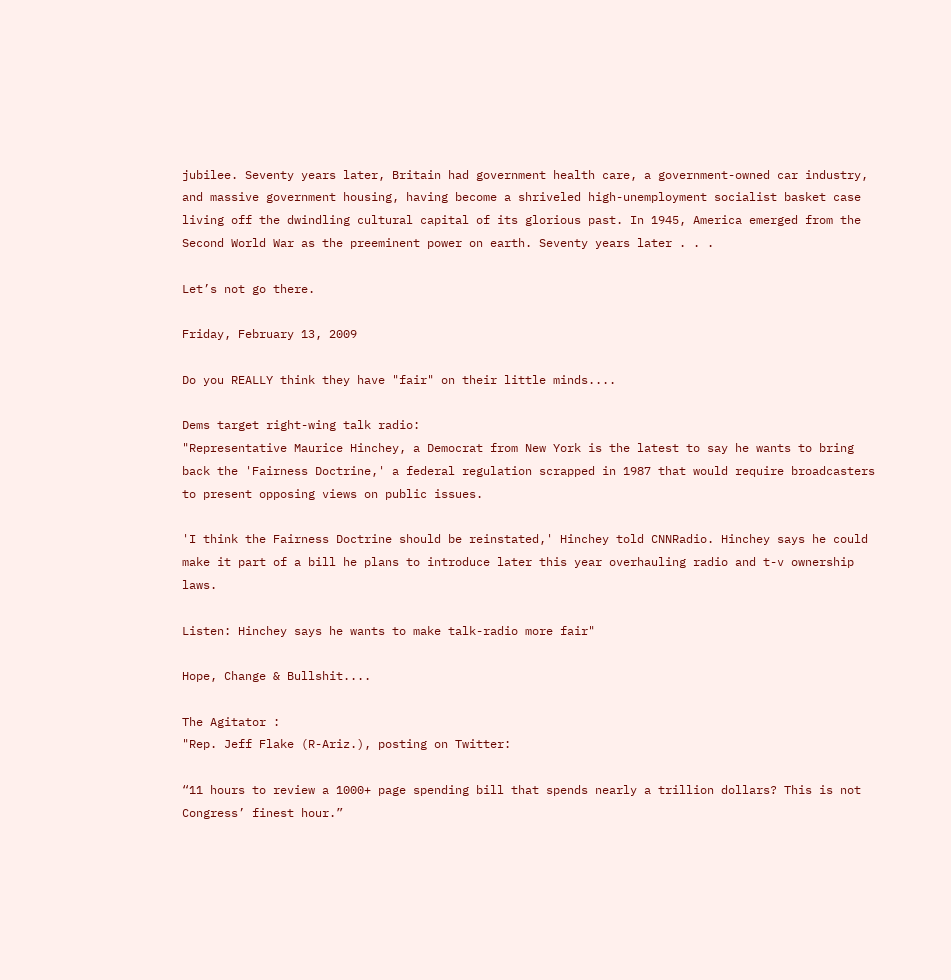jubilee. Seventy years later, Britain had government health care, a government-owned car industry, and massive government housing, having become a shriveled high-unemployment socialist basket case living off the dwindling cultural capital of its glorious past. In 1945, America emerged from the Second World War as the preeminent power on earth. Seventy years later . . .

Let’s not go there.

Friday, February 13, 2009

Do you REALLY think they have "fair" on their little minds....

Dems target right-wing talk radio:
"Representative Maurice Hinchey, a Democrat from New York is the latest to say he wants to bring back the 'Fairness Doctrine,' a federal regulation scrapped in 1987 that would require broadcasters to present opposing views on public issues.

'I think the Fairness Doctrine should be reinstated,' Hinchey told CNNRadio. Hinchey says he could make it part of a bill he plans to introduce later this year overhauling radio and t-v ownership laws.

Listen: Hinchey says he wants to make talk-radio more fair"

Hope, Change & Bullshit....

The Agitator :
"Rep. Jeff Flake (R-Ariz.), posting on Twitter:

“11 hours to review a 1000+ page spending bill that spends nearly a trillion dollars? This is not Congress’ finest hour.”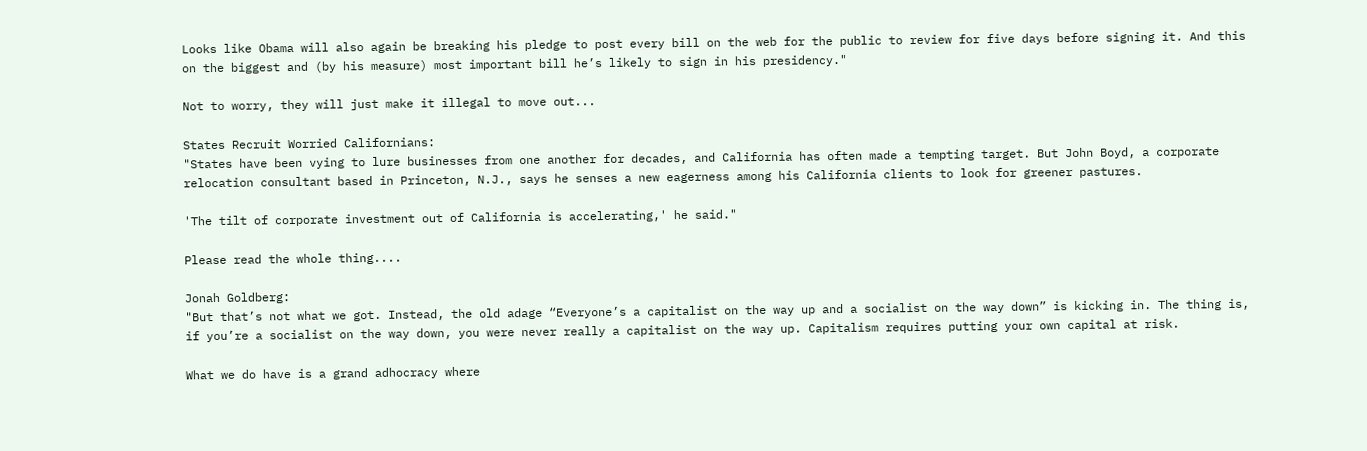Looks like Obama will also again be breaking his pledge to post every bill on the web for the public to review for five days before signing it. And this on the biggest and (by his measure) most important bill he’s likely to sign in his presidency."

Not to worry, they will just make it illegal to move out...

States Recruit Worried Californians:
"States have been vying to lure businesses from one another for decades, and California has often made a tempting target. But John Boyd, a corporate relocation consultant based in Princeton, N.J., says he senses a new eagerness among his California clients to look for greener pastures.

'The tilt of corporate investment out of California is accelerating,' he said."

Please read the whole thing....

Jonah Goldberg:
"But that’s not what we got. Instead, the old adage “Everyone’s a capitalist on the way up and a socialist on the way down” is kicking in. The thing is, if you’re a socialist on the way down, you were never really a capitalist on the way up. Capitalism requires putting your own capital at risk.

What we do have is a grand adhocracy where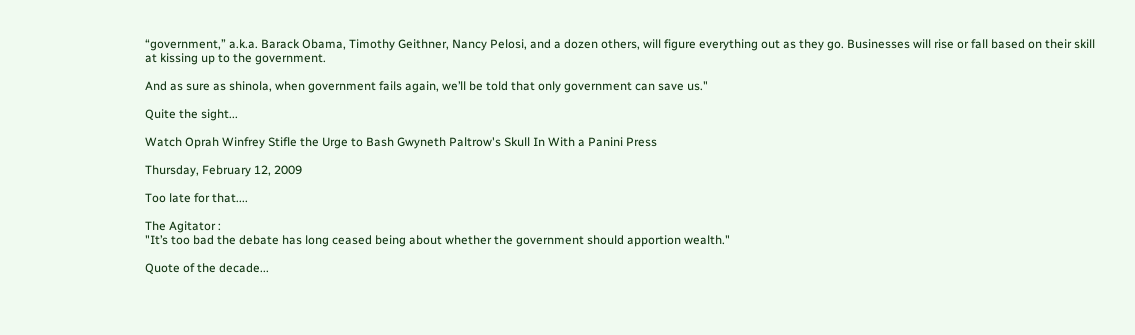“government,” a.k.a. Barack Obama, Timothy Geithner, Nancy Pelosi, and a dozen others, will figure everything out as they go. Businesses will rise or fall based on their skill at kissing up to the government.

And as sure as shinola, when government fails again, we’ll be told that only government can save us."

Quite the sight...

Watch Oprah Winfrey Stifle the Urge to Bash Gwyneth Paltrow's Skull In With a Panini Press

Thursday, February 12, 2009

Too late for that....

The Agitator :
"It’s too bad the debate has long ceased being about whether the government should apportion wealth."

Quote of the decade...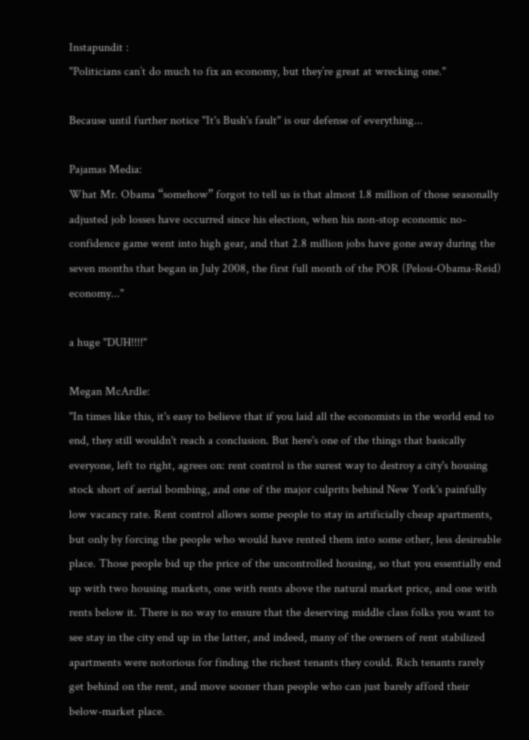Instapundit :
"Politicians can’t do much to fix an economy, but they’re great at wrecking one."

Because until further notice "It's Bush's fault" is our defense of everything...

Pajamas Media:
What Mr. Obama “somehow” forgot to tell us is that almost 1.8 million of those seasonally adjusted job losses have occurred since his election, when his non-stop economic no-confidence game went into high gear, and that 2.8 million jobs have gone away during the seven months that began in July 2008, the first full month of the POR (Pelosi-Obama-Reid) economy..."

a huge "DUH!!!!"

Megan McArdle:
"In times like this, it's easy to believe that if you laid all the economists in the world end to end, they still wouldn't reach a conclusion. But here's one of the things that basically everyone, left to right, agrees on: rent control is the surest way to destroy a city's housing stock short of aerial bombing, and one of the major culprits behind New York's painfully low vacancy rate. Rent control allows some people to stay in artificially cheap apartments, but only by forcing the people who would have rented them into some other, less desireable place. Those people bid up the price of the uncontrolled housing, so that you essentially end up with two housing markets, one with rents above the natural market price, and one with rents below it. There is no way to ensure that the deserving middle class folks you want to see stay in the city end up in the latter, and indeed, many of the owners of rent stabilized apartments were notorious for finding the richest tenants they could. Rich tenants rarely get behind on the rent, and move sooner than people who can just barely afford their below-market place.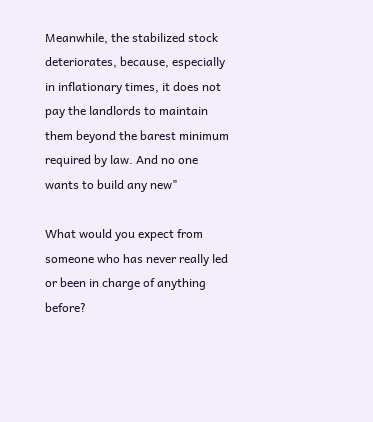Meanwhile, the stabilized stock deteriorates, because, especially in inflationary times, it does not pay the landlords to maintain them beyond the barest minimum required by law. And no one wants to build any new"

What would you expect from someone who has never really led or been in charge of anything before?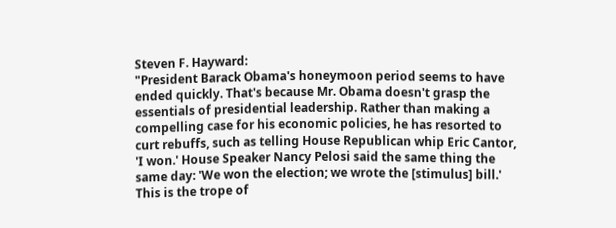Steven F. Hayward:
"President Barack Obama's honeymoon period seems to have ended quickly. That's because Mr. Obama doesn't grasp the essentials of presidential leadership. Rather than making a compelling case for his economic policies, he has resorted to curt rebuffs, such as telling House Republican whip Eric Cantor, 'I won.' House Speaker Nancy Pelosi said the same thing the same day: 'We won the election; we wrote the [stimulus] bill.' This is the trope of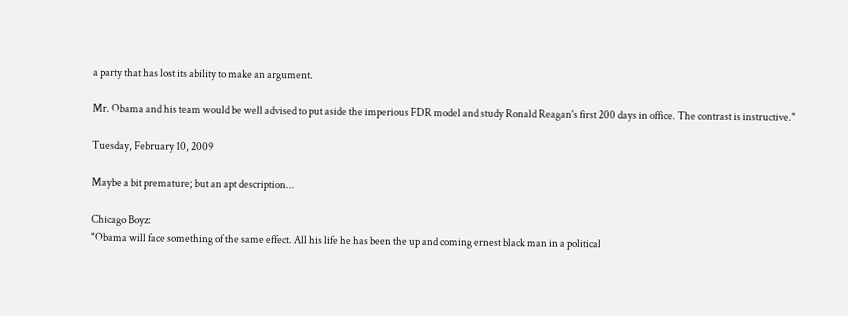a party that has lost its ability to make an argument.

Mr. Obama and his team would be well advised to put aside the imperious FDR model and study Ronald Reagan's first 200 days in office. The contrast is instructive."

Tuesday, February 10, 2009

Maybe a bit premature; but an apt description...

Chicago Boyz:
"Obama will face something of the same effect. All his life he has been the up and coming ernest black man in a political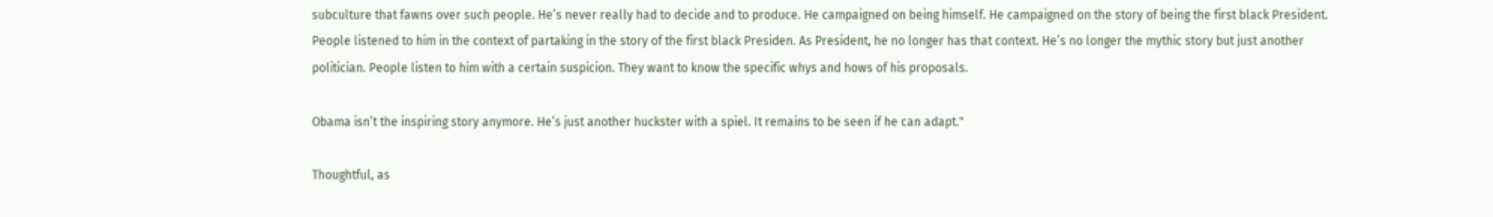subculture that fawns over such people. He’s never really had to decide and to produce. He campaigned on being himself. He campaigned on the story of being the first black President. People listened to him in the context of partaking in the story of the first black Presiden. As President, he no longer has that context. He’s no longer the mythic story but just another politician. People listen to him with a certain suspicion. They want to know the specific whys and hows of his proposals.

Obama isn’t the inspiring story anymore. He’s just another huckster with a spiel. It remains to be seen if he can adapt."

Thoughtful, as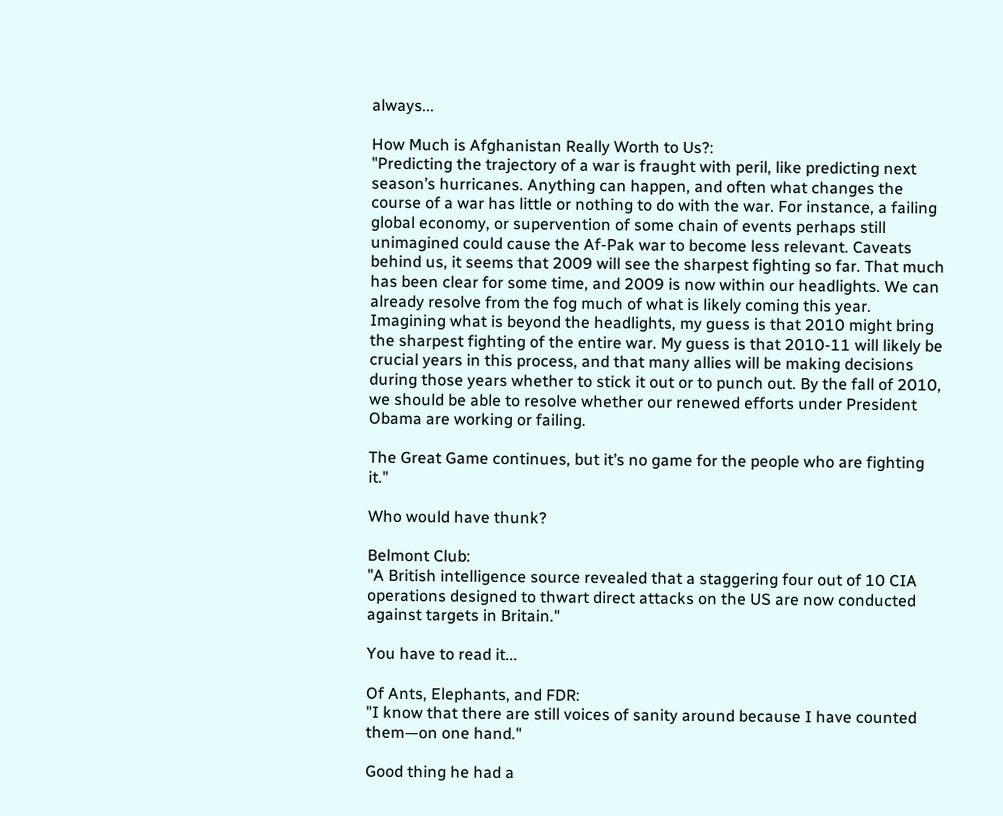always...

How Much is Afghanistan Really Worth to Us?:
"Predicting the trajectory of a war is fraught with peril, like predicting next season’s hurricanes. Anything can happen, and often what changes the course of a war has little or nothing to do with the war. For instance, a failing global economy, or supervention of some chain of events perhaps still unimagined could cause the Af-Pak war to become less relevant. Caveats behind us, it seems that 2009 will see the sharpest fighting so far. That much has been clear for some time, and 2009 is now within our headlights. We can already resolve from the fog much of what is likely coming this year. Imagining what is beyond the headlights, my guess is that 2010 might bring the sharpest fighting of the entire war. My guess is that 2010-11 will likely be crucial years in this process, and that many allies will be making decisions during those years whether to stick it out or to punch out. By the fall of 2010, we should be able to resolve whether our renewed efforts under President Obama are working or failing.

The Great Game continues, but it’s no game for the people who are fighting it."

Who would have thunk?

Belmont Club:
"A British intelligence source revealed that a staggering four out of 10 CIA operations designed to thwart direct attacks on the US are now conducted against targets in Britain."

You have to read it...

Of Ants, Elephants, and FDR:
"I know that there are still voices of sanity around because I have counted them—on one hand."

Good thing he had a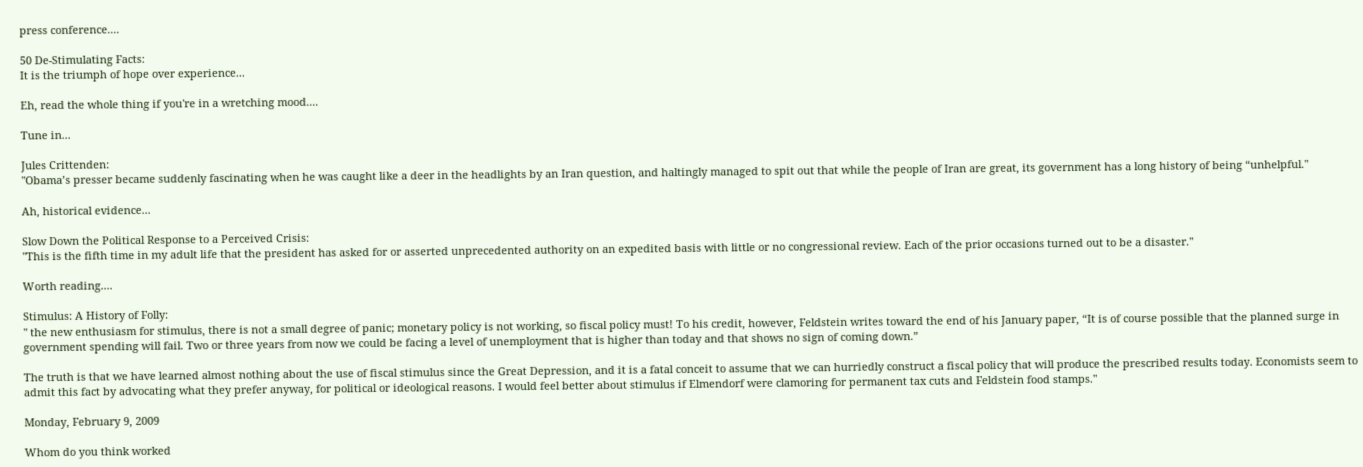press conference....

50 De-Stimulating Facts:
It is the triumph of hope over experience...

Eh, read the whole thing if you're in a wretching mood....

Tune in...

Jules Crittenden:
"Obama’s presser became suddenly fascinating when he was caught like a deer in the headlights by an Iran question, and haltingly managed to spit out that while the people of Iran are great, its government has a long history of being “unhelpful."

Ah, historical evidence...

Slow Down the Political Response to a Perceived Crisis:
"This is the fifth time in my adult life that the president has asked for or asserted unprecedented authority on an expedited basis with little or no congressional review. Each of the prior occasions turned out to be a disaster."

Worth reading....

Stimulus: A History of Folly:
" the new enthusiasm for stimulus, there is not a small degree of panic; monetary policy is not working, so fiscal policy must! To his credit, however, Feldstein writes toward the end of his January paper, “It is of course possible that the planned surge in government spending will fail. Two or three years from now we could be facing a level of unemployment that is higher than today and that shows no sign of coming down.”

The truth is that we have learned almost nothing about the use of fiscal stimulus since the Great Depression, and it is a fatal conceit to assume that we can hurriedly construct a fiscal policy that will produce the prescribed results today. Economists seem to admit this fact by advocating what they prefer anyway, for political or ideological reasons. I would feel better about stimulus if Elmendorf were clamoring for permanent tax cuts and Feldstein food stamps."

Monday, February 9, 2009

Whom do you think worked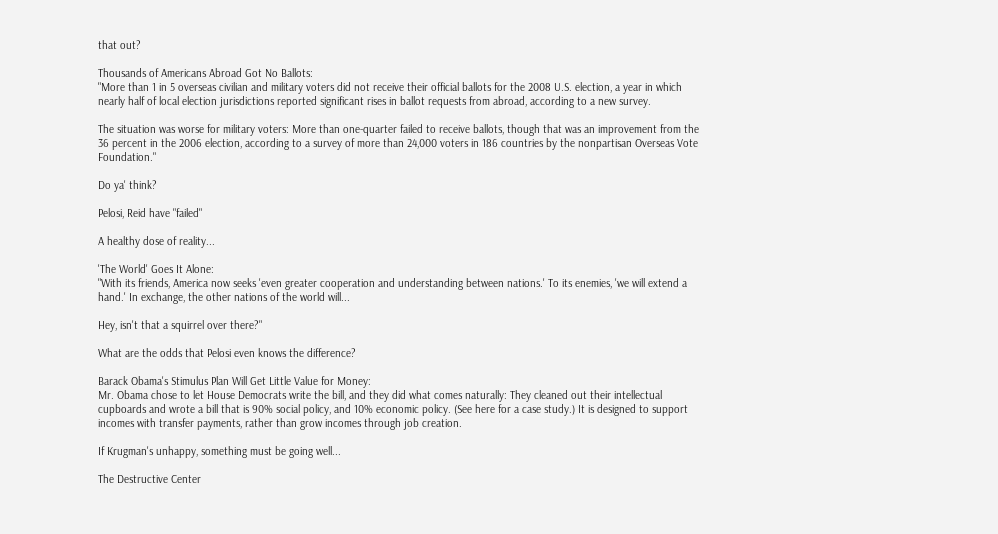that out?

Thousands of Americans Abroad Got No Ballots:
"More than 1 in 5 overseas civilian and military voters did not receive their official ballots for the 2008 U.S. election, a year in which nearly half of local election jurisdictions reported significant rises in ballot requests from abroad, according to a new survey.

The situation was worse for military voters: More than one-quarter failed to receive ballots, though that was an improvement from the 36 percent in the 2006 election, according to a survey of more than 24,000 voters in 186 countries by the nonpartisan Overseas Vote Foundation."

Do ya' think?

Pelosi, Reid have "failed"

A healthy dose of reality...

'The World' Goes It Alone:
"With its friends, America now seeks 'even greater cooperation and understanding between nations.' To its enemies, 'we will extend a hand.' In exchange, the other nations of the world will...

Hey, isn't that a squirrel over there?"

What are the odds that Pelosi even knows the difference?

Barack Obama's Stimulus Plan Will Get Little Value for Money:
Mr. Obama chose to let House Democrats write the bill, and they did what comes naturally: They cleaned out their intellectual cupboards and wrote a bill that is 90% social policy, and 10% economic policy. (See here for a case study.) It is designed to support incomes with transfer payments, rather than grow incomes through job creation.

If Krugman's unhappy, something must be going well...

The Destructive Center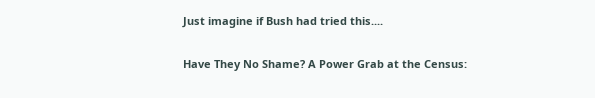Just imagine if Bush had tried this....

Have They No Shame? A Power Grab at the Census: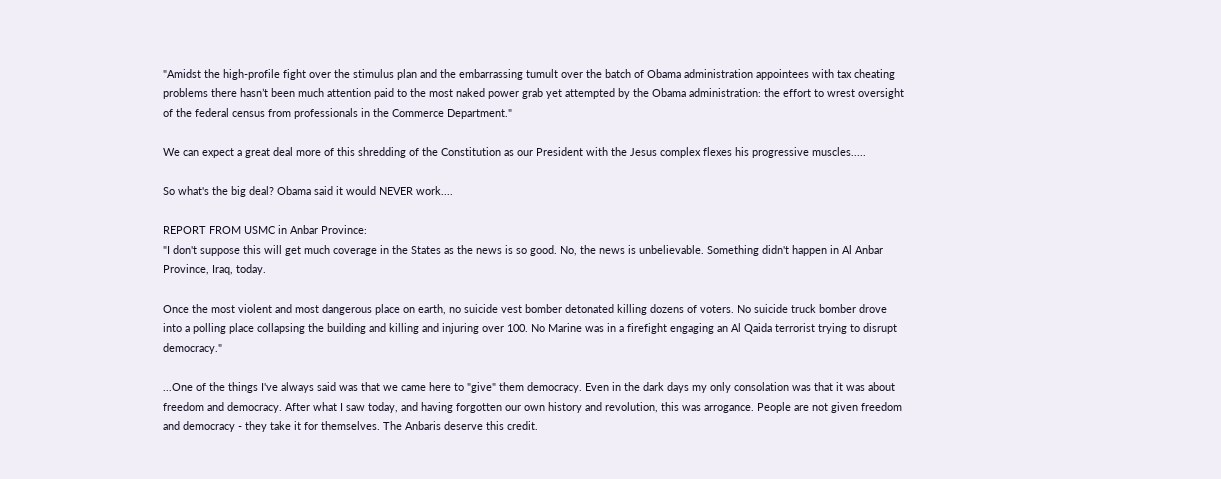"Amidst the high-profile fight over the stimulus plan and the embarrassing tumult over the batch of Obama administration appointees with tax cheating problems there hasn’t been much attention paid to the most naked power grab yet attempted by the Obama administration: the effort to wrest oversight of the federal census from professionals in the Commerce Department."

We can expect a great deal more of this shredding of the Constitution as our President with the Jesus complex flexes his progressive muscles.....

So what's the big deal? Obama said it would NEVER work....

REPORT FROM USMC in Anbar Province:
"I don't suppose this will get much coverage in the States as the news is so good. No, the news is unbelievable. Something didn't happen in Al Anbar Province, Iraq, today.

Once the most violent and most dangerous place on earth, no suicide vest bomber detonated killing dozens of voters. No suicide truck bomber drove into a polling place collapsing the building and killing and injuring over 100. No Marine was in a firefight engaging an Al Qaida terrorist trying to disrupt democracy."

...One of the things I've always said was that we came here to "give" them democracy. Even in the dark days my only consolation was that it was about freedom and democracy. After what I saw today, and having forgotten our own history and revolution, this was arrogance. People are not given freedom and democracy - they take it for themselves. The Anbaris deserve this credit.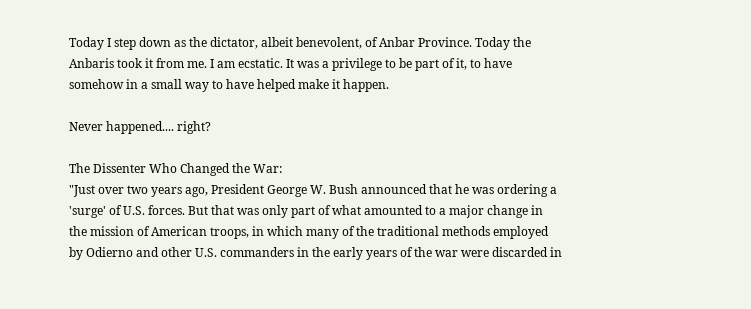Today I step down as the dictator, albeit benevolent, of Anbar Province. Today the Anbaris took it from me. I am ecstatic. It was a privilege to be part of it, to have somehow in a small way to have helped make it happen.

Never happened.... right?

The Dissenter Who Changed the War:
"Just over two years ago, President George W. Bush announced that he was ordering a 'surge' of U.S. forces. But that was only part of what amounted to a major change in the mission of American troops, in which many of the traditional methods employed by Odierno and other U.S. commanders in the early years of the war were discarded in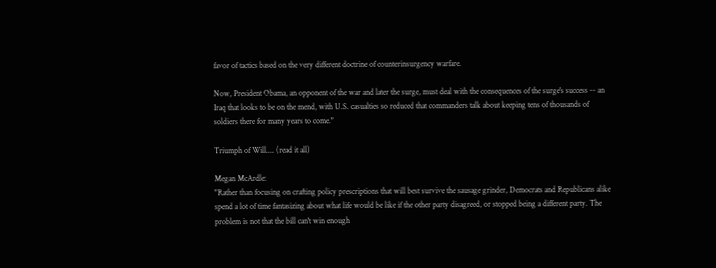favor of tactics based on the very different doctrine of counterinsurgency warfare.

Now, President Obama, an opponent of the war and later the surge, must deal with the consequences of the surge's success -- an Iraq that looks to be on the mend, with U.S. casualties so reduced that commanders talk about keeping tens of thousands of soldiers there for many years to come."

Triumph of Will.... (read it all)

Megan McArdle:
"Rather than focusing on crafting policy prescriptions that will best survive the sausage grinder, Democrats and Republicans alike spend a lot of time fantasizing about what life would be like if the other party disagreed, or stopped being a different party. The problem is not that the bill can't win enough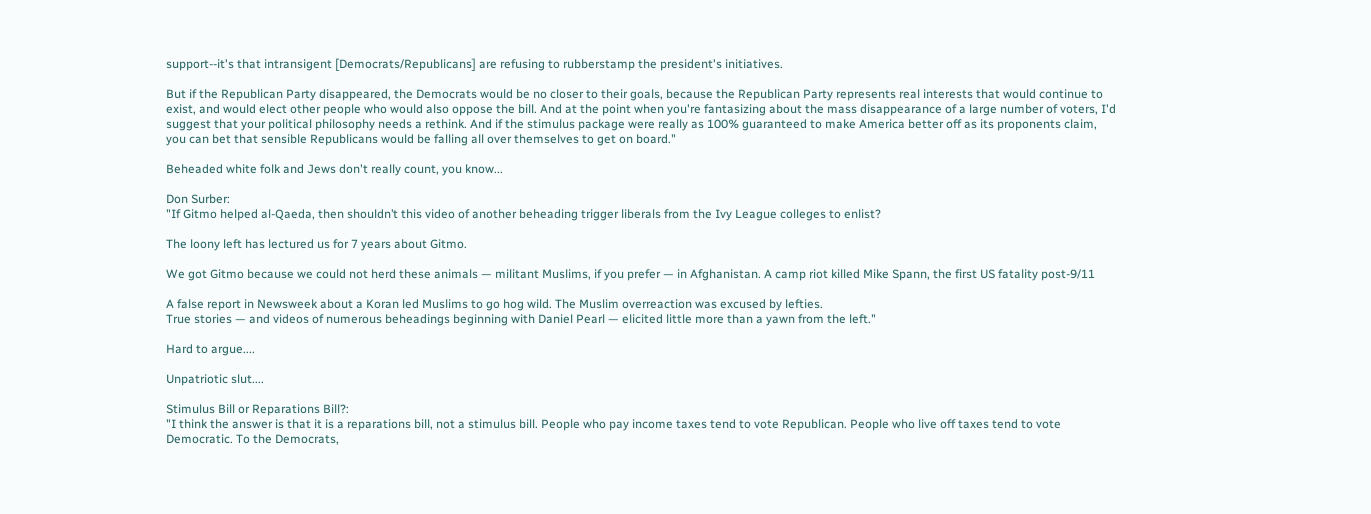support--it's that intransigent [Democrats/Republicans] are refusing to rubberstamp the president's initiatives.

But if the Republican Party disappeared, the Democrats would be no closer to their goals, because the Republican Party represents real interests that would continue to exist, and would elect other people who would also oppose the bill. And at the point when you're fantasizing about the mass disappearance of a large number of voters, I'd suggest that your political philosophy needs a rethink. And if the stimulus package were really as 100% guaranteed to make America better off as its proponents claim, you can bet that sensible Republicans would be falling all over themselves to get on board."

Beheaded white folk and Jews don't really count, you know...

Don Surber:
"If Gitmo helped al-Qaeda, then shouldn’t this video of another beheading trigger liberals from the Ivy League colleges to enlist?

The loony left has lectured us for 7 years about Gitmo.

We got Gitmo because we could not herd these animals — militant Muslims, if you prefer — in Afghanistan. A camp riot killed Mike Spann, the first US fatality post-9/11

A false report in Newsweek about a Koran led Muslims to go hog wild. The Muslim overreaction was excused by lefties.
True stories — and videos of numerous beheadings beginning with Daniel Pearl — elicited little more than a yawn from the left."

Hard to argue....

Unpatriotic slut....

Stimulus Bill or Reparations Bill?:
"I think the answer is that it is a reparations bill, not a stimulus bill. People who pay income taxes tend to vote Republican. People who live off taxes tend to vote Democratic. To the Democrats,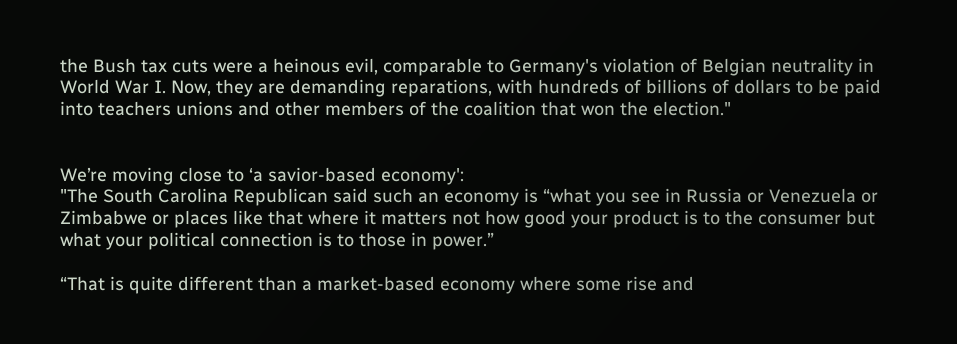the Bush tax cuts were a heinous evil, comparable to Germany's violation of Belgian neutrality in World War I. Now, they are demanding reparations, with hundreds of billions of dollars to be paid into teachers unions and other members of the coalition that won the election."


We’re moving close to ‘a savior-based economy':
"The South Carolina Republican said such an economy is “what you see in Russia or Venezuela or Zimbabwe or places like that where it matters not how good your product is to the consumer but what your political connection is to those in power.”

“That is quite different than a market-based economy where some rise and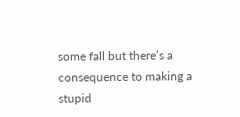some fall but there’s a consequence to making a stupid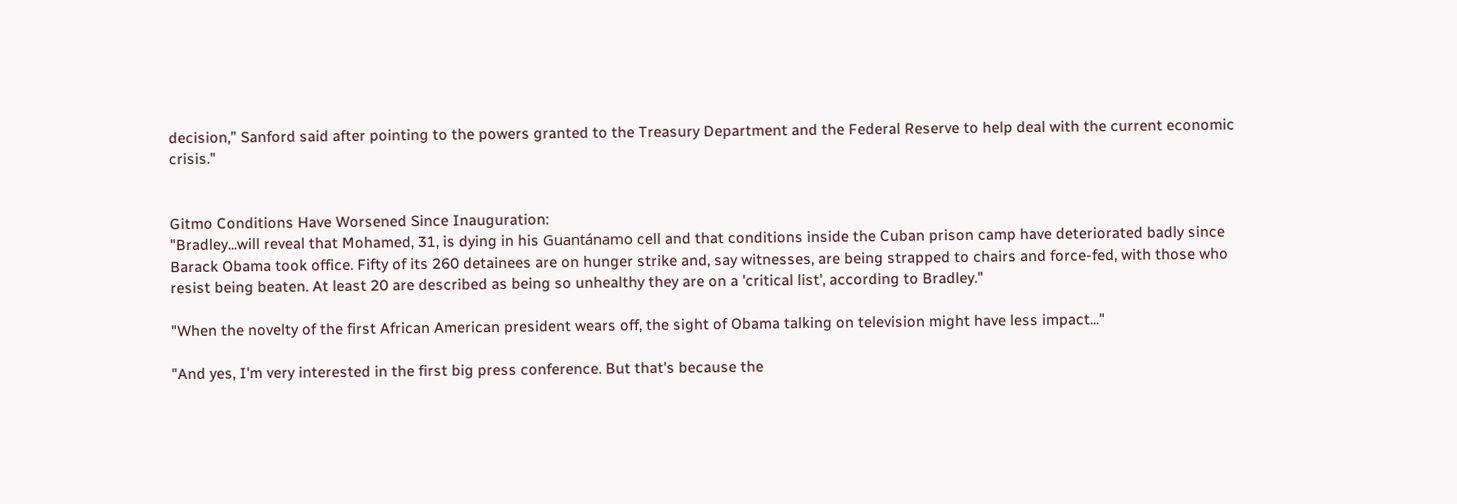decision,” Sanford said after pointing to the powers granted to the Treasury Department and the Federal Reserve to help deal with the current economic crisis."


Gitmo Conditions Have Worsened Since Inauguration:
"Bradley...will reveal that Mohamed, 31, is dying in his Guantánamo cell and that conditions inside the Cuban prison camp have deteriorated badly since Barack Obama took office. Fifty of its 260 detainees are on hunger strike and, say witnesses, are being strapped to chairs and force-fed, with those who resist being beaten. At least 20 are described as being so unhealthy they are on a 'critical list', according to Bradley."

"When the novelty of the first African American president wears off, the sight of Obama talking on television might have less impact..."

"And yes, I'm very interested in the first big press conference. But that's because the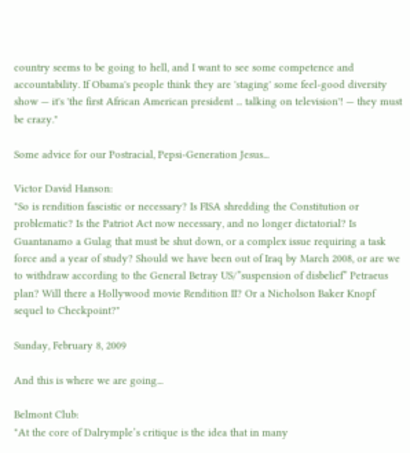country seems to be going to hell, and I want to see some competence and accountability. If Obama's people think they are 'staging' some feel-good diversity show — it's 'the first African American president ... talking on television'! — they must be crazy."

Some advice for our Postracial, Pepsi-Generation Jesus...

Victor David Hanson:
"So is rendition fascistic or necessary? Is FISA shredding the Constitution or problematic? Is the Patriot Act now necessary, and no longer dictatorial? Is Guantanamo a Gulag that must be shut down, or a complex issue requiring a task force and a year of study? Should we have been out of Iraq by March 2008, or are we to withdraw according to the General Betray US/”suspension of disbelief” Petraeus plan? Will there a Hollywood movie Rendition II? Or a Nicholson Baker Knopf sequel to Checkpoint?"

Sunday, February 8, 2009

And this is where we are going...

Belmont Club:
"At the core of Dalrymple’s critique is the idea that in many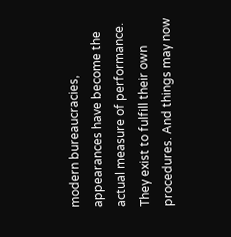modern bureaucracies, appearances have become the actual measure of performance. They exist to fulfill their own procedures. And things may now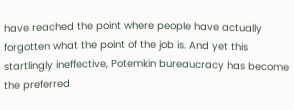have reached the point where people have actually forgotten what the point of the job is. And yet this startlingly ineffective, Potemkin bureaucracy has become the preferred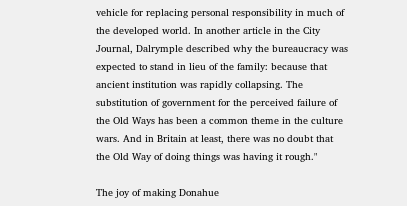vehicle for replacing personal responsibility in much of the developed world. In another article in the City Journal, Dalrymple described why the bureaucracy was expected to stand in lieu of the family: because that ancient institution was rapidly collapsing. The substitution of government for the perceived failure of the Old Ways has been a common theme in the culture wars. And in Britain at least, there was no doubt that the Old Way of doing things was having it rough."

The joy of making Donahue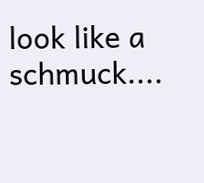look like a schmuck....